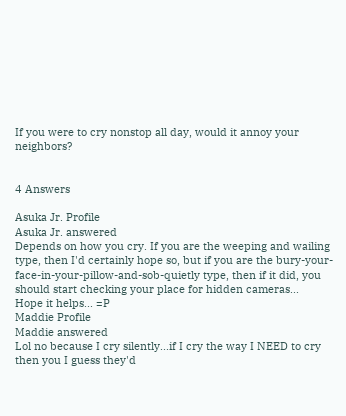If you were to cry nonstop all day, would it annoy your neighbors?


4 Answers

Asuka Jr. Profile
Asuka Jr. answered
Depends on how you cry. If you are the weeping and wailing type, then I'd certainly hope so, but if you are the bury-your-face-in-your-pillow-and-sob-quietly type, then if it did, you should start checking your place for hidden cameras...
Hope it helps... =P
Maddie Profile
Maddie answered
Lol no because I cry silently...if I cry the way I NEED to cry then you I guess they'd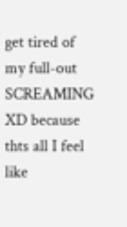get tired of my full-out SCREAMING XD because thts all I feel like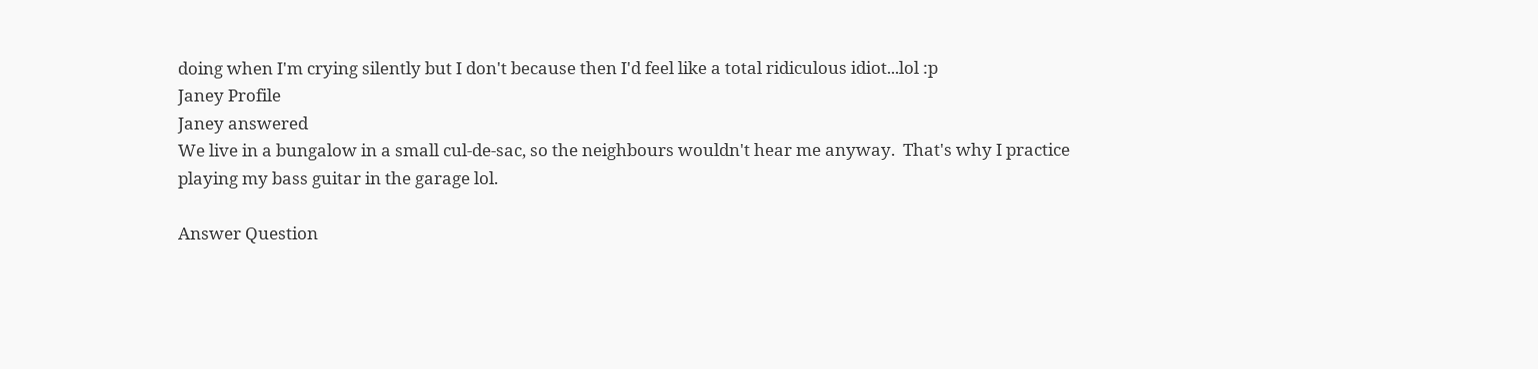doing when I'm crying silently but I don't because then I'd feel like a total ridiculous idiot...lol :p
Janey Profile
Janey answered
We live in a bungalow in a small cul-de-sac, so the neighbours wouldn't hear me anyway.  That's why I practice playing my bass guitar in the garage lol.

Answer Question